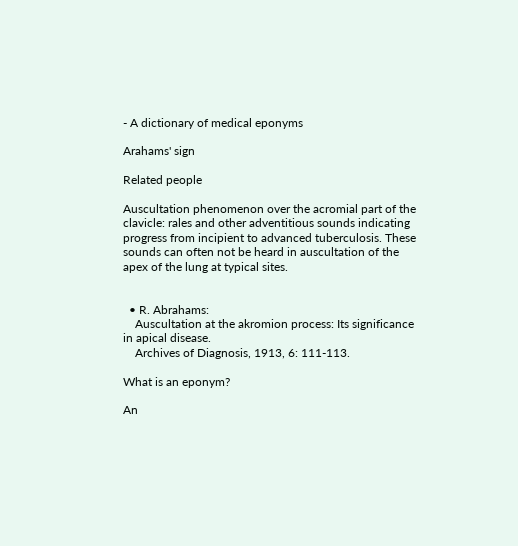- A dictionary of medical eponyms

Arahams' sign

Related people

Auscultation phenomenon over the acromial part of the clavicle: rales and other adventitious sounds indicating progress from incipient to advanced tuberculosis. These sounds can often not be heard in auscultation of the apex of the lung at typical sites.


  • R. Abrahams:
    Auscultation at the akromion process: Its significance in apical disease.
    Archives of Diagnosis, 1913, 6: 111-113.

What is an eponym?

An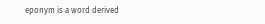eponym is a word derived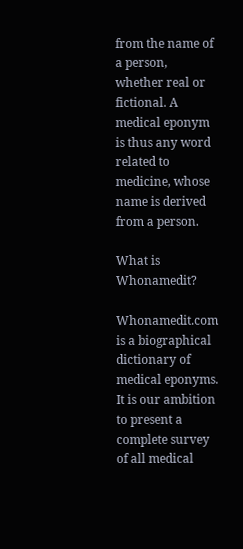from the name of a person, whether real or fictional. A medical eponym is thus any word related to medicine, whose name is derived from a person.

What is Whonamedit?

Whonamedit.com is a biographical dictionary of medical eponyms. It is our ambition to present a complete survey of all medical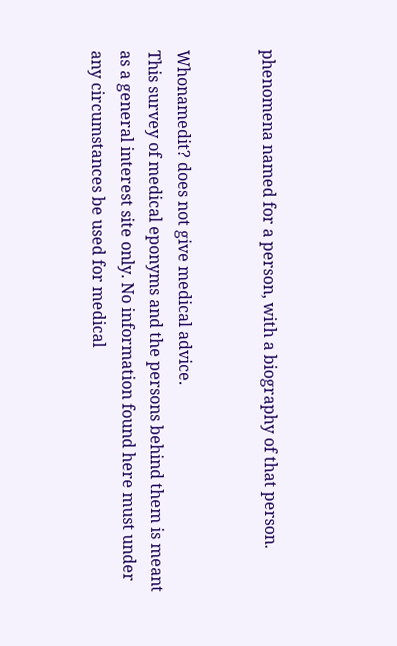phenomena named for a person, with a biography of that person.


Whonamedit? does not give medical advice.
This survey of medical eponyms and the persons behind them is meant as a general interest site only. No information found here must under any circumstances be used for medical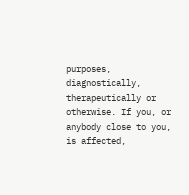purposes, diagnostically, therapeutically or otherwise. If you, or anybody close to you, is affected,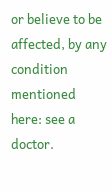or believe to be affected, by any condition mentioned here: see a doctor.